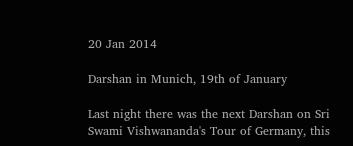20 Jan 2014

Darshan in Munich, 19th of January

Last night there was the next Darshan on Sri Swami Vishwananda's Tour of Germany, this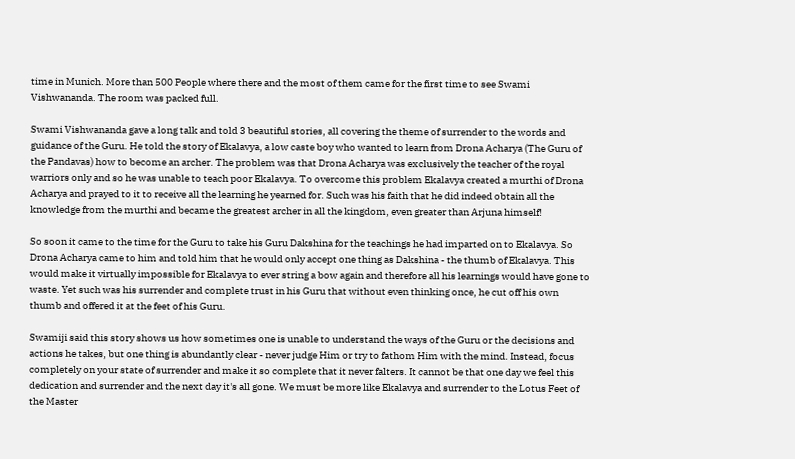time in Munich. More than 500 People where there and the most of them came for the first time to see Swami Vishwananda. The room was packed full.

Swami Vishwananda gave a long talk and told 3 beautiful stories, all covering the theme of surrender to the words and guidance of the Guru. He told the story of Ekalavya, a low caste boy who wanted to learn from Drona Acharya (The Guru of the Pandavas) how to become an archer. The problem was that Drona Acharya was exclusively the teacher of the royal warriors only and so he was unable to teach poor Ekalavya. To overcome this problem Ekalavya created a murthi of Drona Acharya and prayed to it to receive all the learning he yearned for. Such was his faith that he did indeed obtain all the knowledge from the murthi and became the greatest archer in all the kingdom, even greater than Arjuna himself!

So soon it came to the time for the Guru to take his Guru Dakshina for the teachings he had imparted on to Ekalavya. So Drona Acharya came to him and told him that he would only accept one thing as Dakshina - the thumb of Ekalavya. This would make it virtually impossible for Ekalavya to ever string a bow again and therefore all his learnings would have gone to waste. Yet such was his surrender and complete trust in his Guru that without even thinking once, he cut off his own thumb and offered it at the feet of his Guru.

Swamiji said this story shows us how sometimes one is unable to understand the ways of the Guru or the decisions and actions he takes, but one thing is abundantly clear - never judge Him or try to fathom Him with the mind. Instead, focus completely on your state of surrender and make it so complete that it never falters. It cannot be that one day we feel this dedication and surrender and the next day it's all gone. We must be more like Ekalavya and surrender to the Lotus Feet of the Master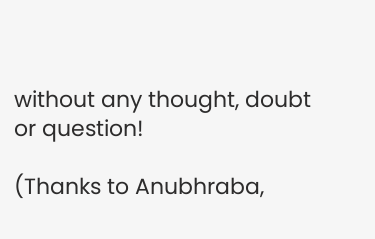without any thought, doubt or question!

(Thanks to Anubhraba,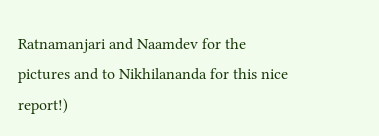Ratnamanjari and Naamdev for the pictures and to Nikhilananda for this nice report!)